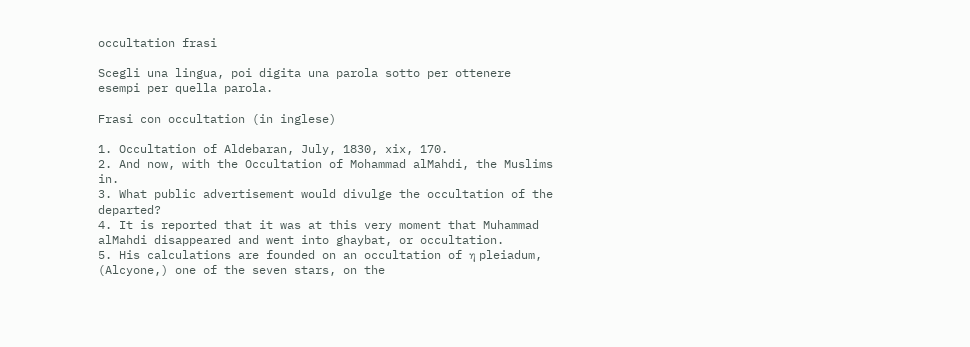occultation frasi

Scegli una lingua, poi digita una parola sotto per ottenere esempi per quella parola.

Frasi con occultation (in inglese)

1. Occultation of Aldebaran, July, 1830, xix, 170.
2. And now, with the Occultation of Mohammad alMahdi, the Muslims in.
3. What public advertisement would divulge the occultation of the departed?
4. It is reported that it was at this very moment that Muhammad alMahdi disappeared and went into ghaybat, or occultation.
5. His calculations are founded on an occultation of η pleiadum, (Alcyone,) one of the seven stars, on the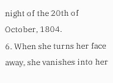night of the 20th of October, 1804.
6. When she turns her face away, she vanishes into her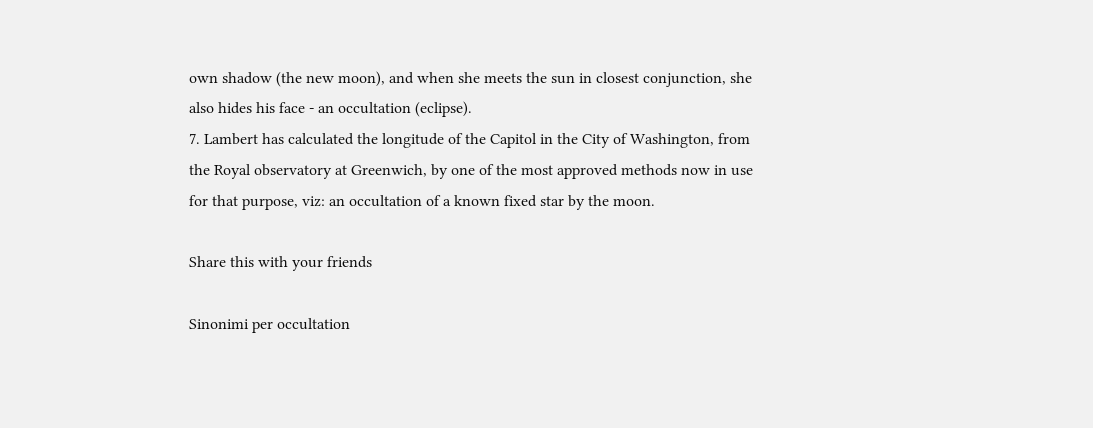own shadow (the new moon), and when she meets the sun in closest conjunction, she also hides his face - an occultation (eclipse).
7. Lambert has calculated the longitude of the Capitol in the City of Washington, from the Royal observatory at Greenwich, by one of the most approved methods now in use for that purpose, viz: an occultation of a known fixed star by the moon.

Share this with your friends

Sinonimi per occultation